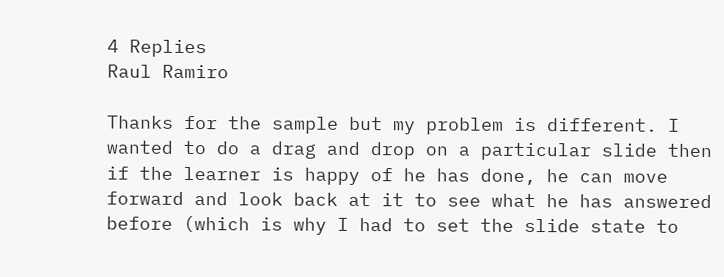4 Replies
Raul Ramiro

Thanks for the sample but my problem is different. I wanted to do a drag and drop on a particular slide then if the learner is happy of he has done, he can move forward and look back at it to see what he has answered before (which is why I had to set the slide state to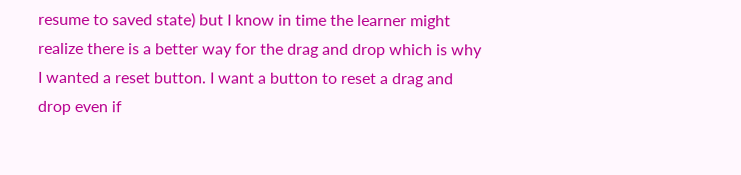resume to saved state) but I know in time the learner might realize there is a better way for the drag and drop which is why I wanted a reset button. I want a button to reset a drag and drop even if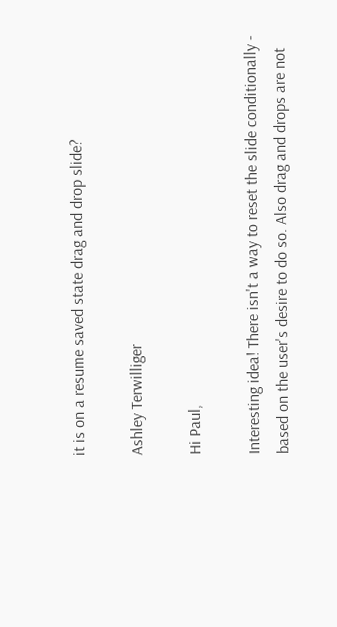it is on a resume saved state drag and drop slide?

Ashley Terwilliger

Hi Paul,

Interesting idea! There isn't a way to reset the slide conditionally - based on the user's desire to do so. Also drag and drops are not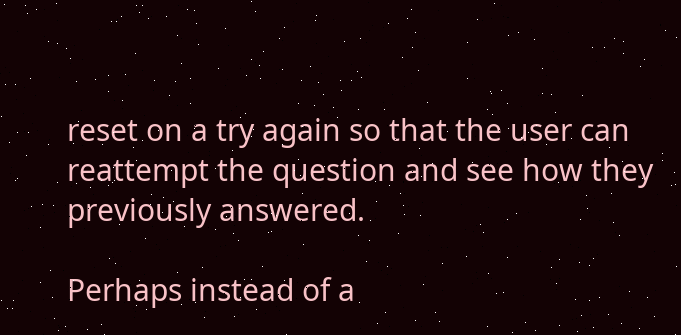reset on a try again so that the user can reattempt the question and see how they previously answered.

Perhaps instead of a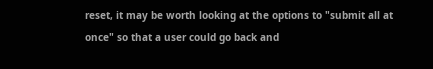reset, it may be worth looking at the options to "submit all at once" so that a user could go back and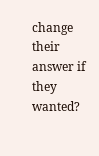change their answer if they wanted?